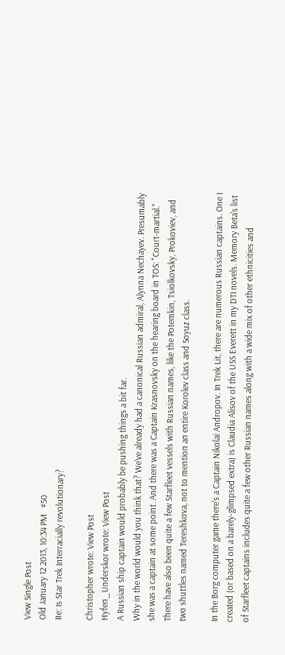View Single Post
Old January 12 2013, 10:34 PM   #50
Re: Is Star Trek Interracially revolutionary?

Christopher wrote: View Post
Hyfen_Underskor wrote: View Post
A Russian ship captain would probably be pushing things a bit far.
Why in the world would you think that? We've already had a canonical Russian admiral, Alynna Nechayev. Presumably she was a captain at some point. And there was a Captain Krasnovsky on the hearing board in TOS: "Court-martial." There have also been quite a few Starfleet vessels with Russian names, like the Potemkin, Tsiolkovsky, Prokoviev, and two shuttles named Tereshkova, not to mention an entire Korolev class and Soyuz class.

In the Borg computer game there's a Captain Nikolai Andropov. In Trek Lit, there are numerous Russian captains. One I created (or based on a barely-glimpsed extra) is Claudia Alisov of the USS Everett in my DTI novels. Memory Beta's list of Starfleet captains includes quite a few other Russian names along with a wide mix of other ethnicities and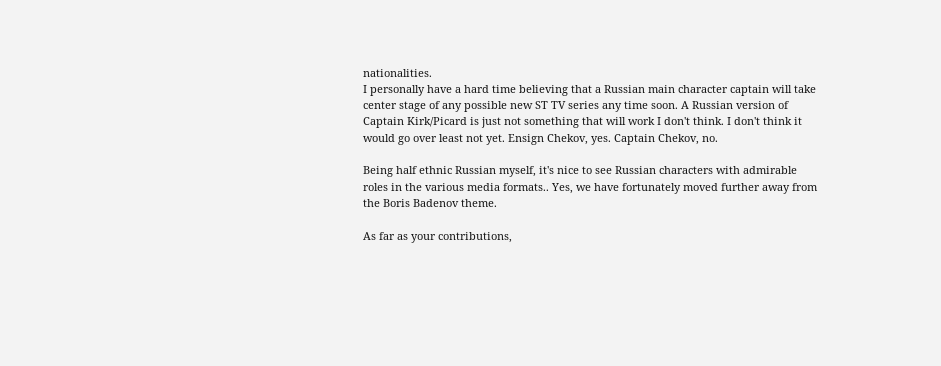nationalities.
I personally have a hard time believing that a Russian main character captain will take center stage of any possible new ST TV series any time soon. A Russian version of Captain Kirk/Picard is just not something that will work I don't think. I don't think it would go over least not yet. Ensign Chekov, yes. Captain Chekov, no.

Being half ethnic Russian myself, it's nice to see Russian characters with admirable roles in the various media formats.. Yes, we have fortunately moved further away from the Boris Badenov theme.

As far as your contributions,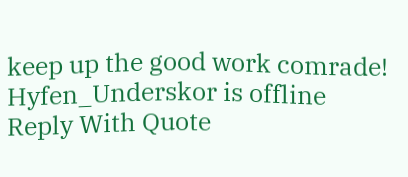keep up the good work comrade!
Hyfen_Underskor is offline   Reply With Quote